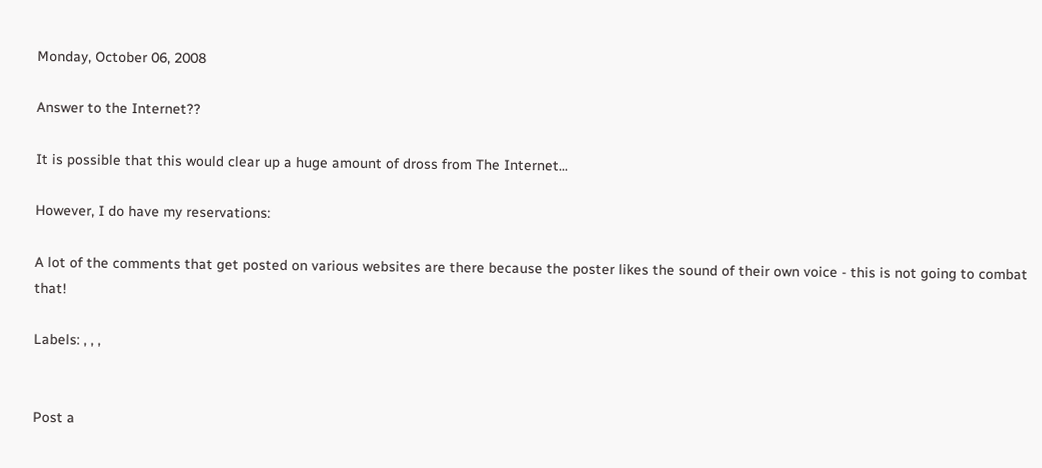Monday, October 06, 2008

Answer to the Internet??

It is possible that this would clear up a huge amount of dross from The Internet...

However, I do have my reservations:

A lot of the comments that get posted on various websites are there because the poster likes the sound of their own voice - this is not going to combat that!

Labels: , , ,


Post a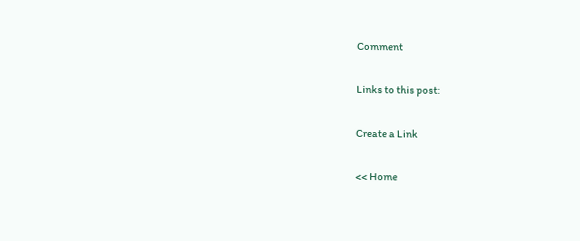Comment

Links to this post:

Create a Link

<< Home